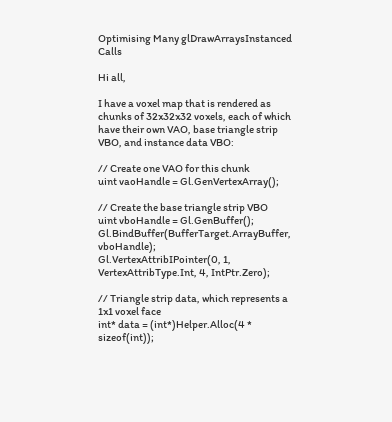Optimising Many glDrawArraysInstanced Calls

Hi all,

I have a voxel map that is rendered as chunks of 32x32x32 voxels, each of which have their own VAO, base triangle strip VBO, and instance data VBO:

// Create one VAO for this chunk
uint vaoHandle = Gl.GenVertexArray();

// Create the base triangle strip VBO
uint vboHandle = Gl.GenBuffer();
Gl.BindBuffer(BufferTarget.ArrayBuffer, vboHandle);
Gl.VertexAttribIPointer(0, 1, VertexAttribType.Int, 4, IntPtr.Zero);

// Triangle strip data, which represents a 1x1 voxel face
int* data = (int*)Helper.Alloc(4 * sizeof(int));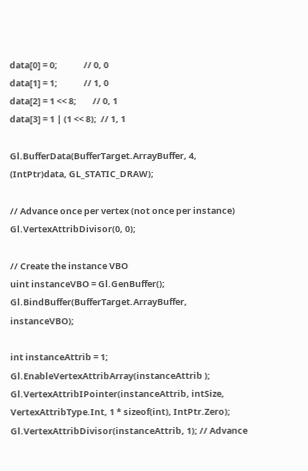data[0] = 0;             // 0, 0
data[1] = 1;             // 1, 0
data[2] = 1 << 8;        // 0, 1
data[3] = 1 | (1 << 8);  // 1, 1

Gl.BufferData(BufferTarget.ArrayBuffer, 4, (IntPtr)data, GL_STATIC_DRAW);

// Advance once per vertex (not once per instance)
Gl.VertexAttribDivisor(0, 0);

// Create the instance VBO
uint instanceVBO = Gl.GenBuffer();
Gl.BindBuffer(BufferTarget.ArrayBuffer, instanceVBO);

int instanceAttrib = 1;
Gl.EnableVertexAttribArray(instanceAttrib );
Gl.VertexAttribIPointer(instanceAttrib, intSize, VertexAttribType.Int, 1 * sizeof(int), IntPtr.Zero);
Gl.VertexAttribDivisor(instanceAttrib, 1); // Advance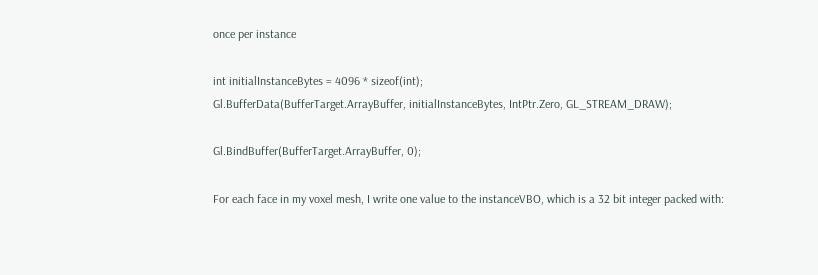once per instance

int initialInstanceBytes = 4096 * sizeof(int);
Gl.BufferData(BufferTarget.ArrayBuffer, initialInstanceBytes, IntPtr.Zero, GL_STREAM_DRAW);

Gl.BindBuffer(BufferTarget.ArrayBuffer, 0);

For each face in my voxel mesh, I write one value to the instanceVBO, which is a 32 bit integer packed with: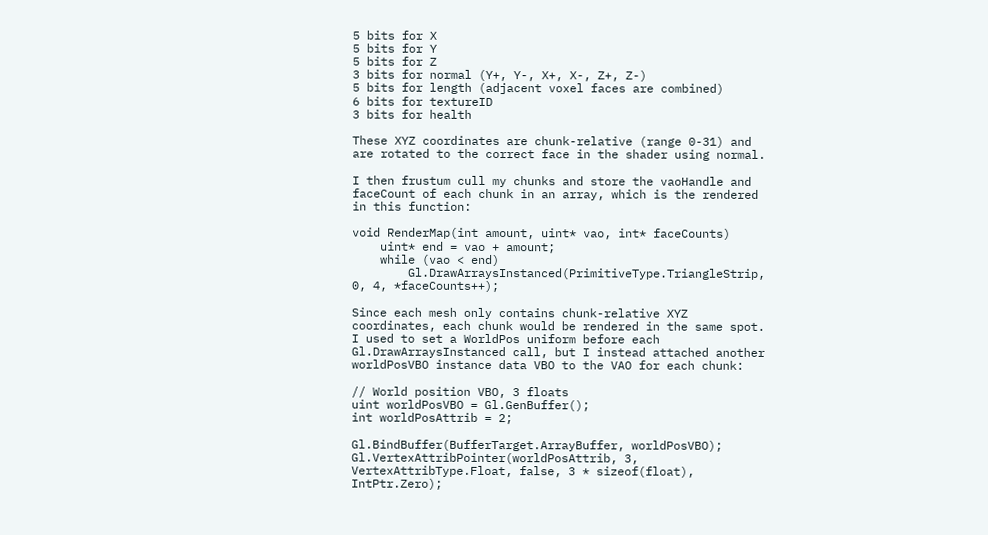5 bits for X
5 bits for Y
5 bits for Z
3 bits for normal (Y+, Y-, X+, X-, Z+, Z-)
5 bits for length (adjacent voxel faces are combined)
6 bits for textureID
3 bits for health

These XYZ coordinates are chunk-relative (range 0-31) and are rotated to the correct face in the shader using normal.

I then frustum cull my chunks and store the vaoHandle and faceCount of each chunk in an array, which is the rendered in this function:

void RenderMap(int amount, uint* vao, int* faceCounts)
    uint* end = vao + amount;
    while (vao < end)
        Gl.DrawArraysInstanced(PrimitiveType.TriangleStrip, 0, 4, *faceCounts++);

Since each mesh only contains chunk-relative XYZ coordinates, each chunk would be rendered in the same spot. I used to set a WorldPos uniform before each Gl.DrawArraysInstanced call, but I instead attached another worldPosVBO instance data VBO to the VAO for each chunk:

// World position VBO, 3 floats
uint worldPosVBO = Gl.GenBuffer();
int worldPosAttrib = 2;

Gl.BindBuffer(BufferTarget.ArrayBuffer, worldPosVBO);
Gl.VertexAttribPointer(worldPosAttrib, 3, VertexAttribType.Float, false, 3 * sizeof(float), IntPtr.Zero);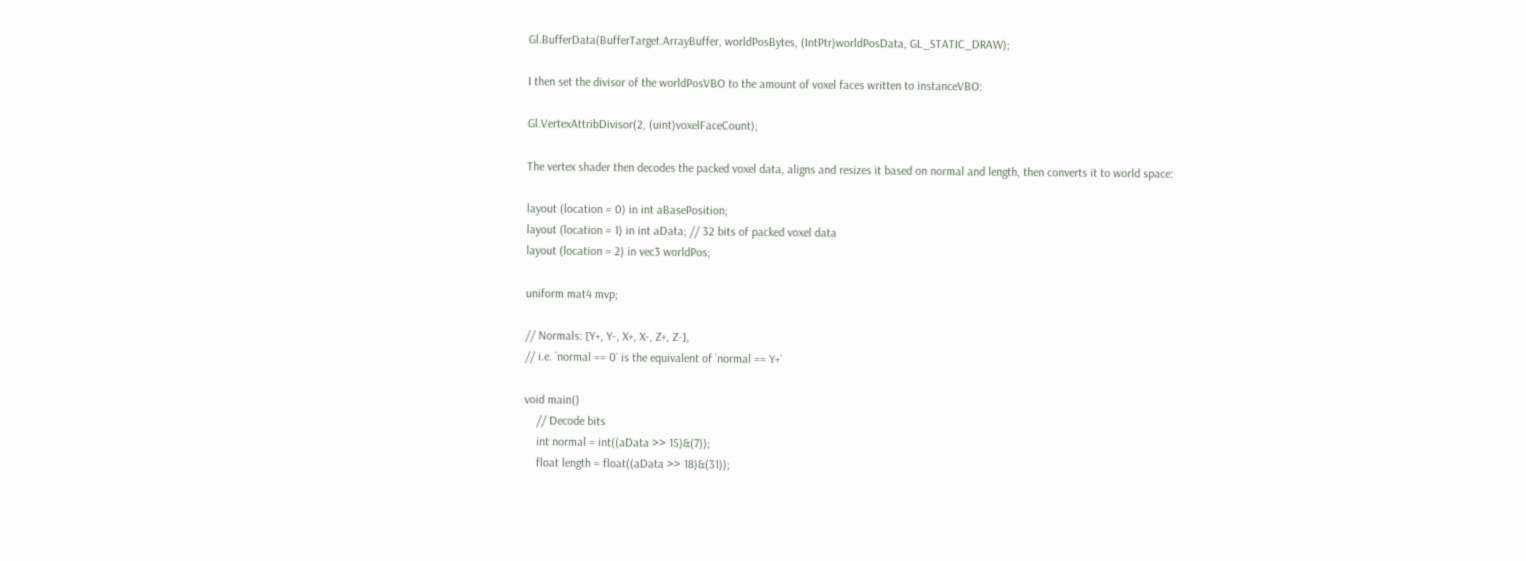Gl.BufferData(BufferTarget.ArrayBuffer, worldPosBytes, (IntPtr)worldPosData, GL_STATIC_DRAW);

I then set the divisor of the worldPosVBO to the amount of voxel faces written to instanceVBO:

Gl.VertexAttribDivisor(2, (uint)voxelFaceCount);

The vertex shader then decodes the packed voxel data, aligns and resizes it based on normal and length, then converts it to world space:

layout (location = 0) in int aBasePosition;
layout (location = 1) in int aData; // 32 bits of packed voxel data
layout (location = 2) in vec3 worldPos;

uniform mat4 mvp;

// Normals: [Y+, Y-, X+, X-, Z+, Z-],
// i.e. `normal == 0` is the equivalent of `normal == Y+`

void main()
    // Decode bits
    int normal = int((aData >> 15)&(7));
    float length = float((aData >> 18)&(31));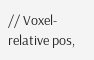// Voxel-relative pos,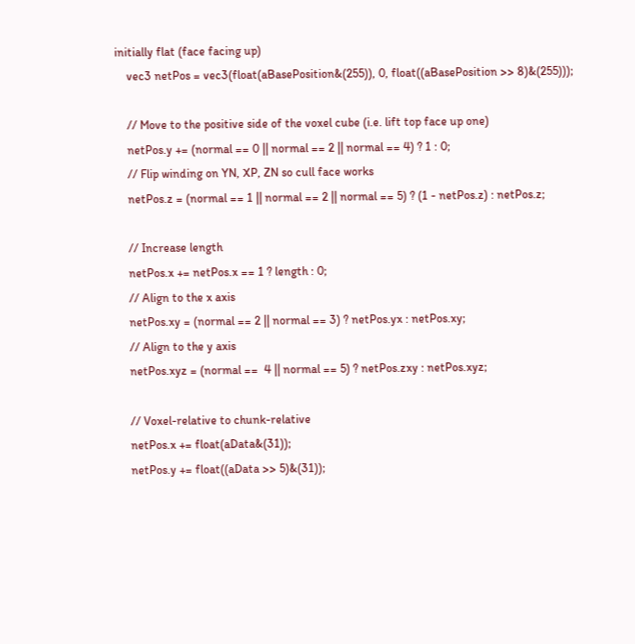initially flat (face facing up)
    vec3 netPos = vec3(float(aBasePosition&(255)), 0, float((aBasePosition >> 8)&(255)));

    // Move to the positive side of the voxel cube (i.e. lift top face up one)
    netPos.y += (normal == 0 || normal == 2 || normal == 4) ? 1 : 0;
    // Flip winding on YN, XP, ZN so cull face works
    netPos.z = (normal == 1 || normal == 2 || normal == 5) ? (1 - netPos.z) : netPos.z;

    // Increase length
    netPos.x += netPos.x == 1 ? length : 0;
    // Align to the x axis
    netPos.xy = (normal == 2 || normal == 3) ? netPos.yx : netPos.xy;
    // Align to the y axis
    netPos.xyz = (normal ==  4 || normal == 5) ? netPos.zxy : netPos.xyz;

    // Voxel-relative to chunk-relative
    netPos.x += float(aData&(31));
    netPos.y += float((aData >> 5)&(31));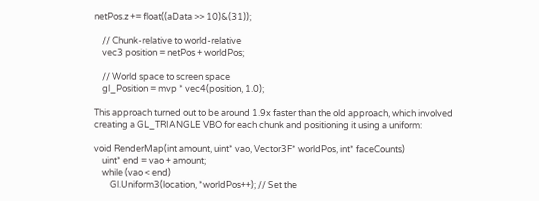netPos.z += float((aData >> 10)&(31));

    // Chunk-relative to world-relative
    vec3 position = netPos + worldPos;

    // World space to screen space
    gl_Position = mvp * vec4(position, 1.0);

This approach turned out to be around 1.9x faster than the old approach, which involved creating a GL_TRIANGLE VBO for each chunk and positioning it using a uniform:

void RenderMap(int amount, uint* vao, Vector3F* worldPos, int* faceCounts)
    uint* end = vao + amount;
    while (vao < end)
        Gl.Uniform3(location, *worldPos++); // Set the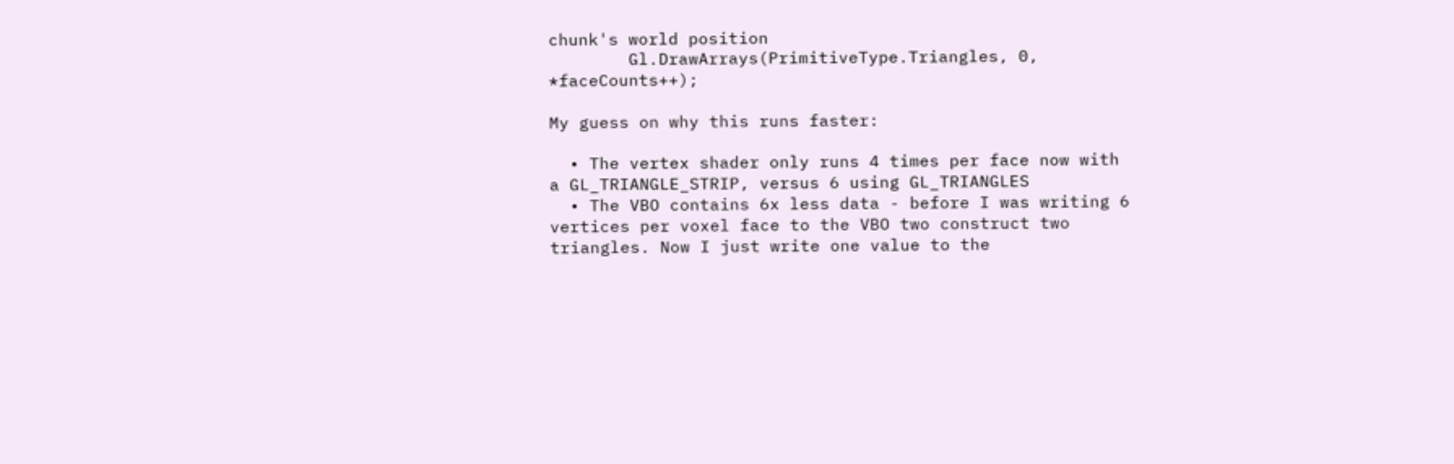chunk's world position
        Gl.DrawArrays(PrimitiveType.Triangles, 0, *faceCounts++);

My guess on why this runs faster:

  • The vertex shader only runs 4 times per face now with a GL_TRIANGLE_STRIP, versus 6 using GL_TRIANGLES
  • The VBO contains 6x less data - before I was writing 6 vertices per voxel face to the VBO two construct two triangles. Now I just write one value to the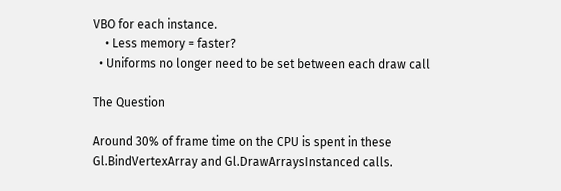VBO for each instance.
    • Less memory = faster?
  • Uniforms no longer need to be set between each draw call

The Question

Around 30% of frame time on the CPU is spent in these Gl.BindVertexArray and Gl.DrawArraysInstanced calls.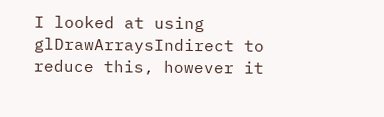I looked at using glDrawArraysIndirect to reduce this, however it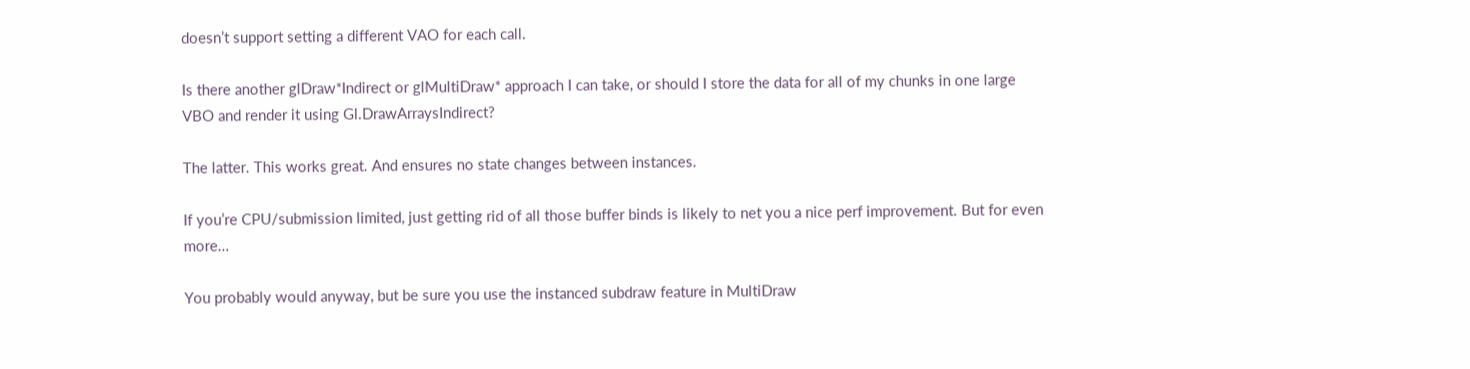doesn’t support setting a different VAO for each call.

Is there another glDraw*Indirect or glMultiDraw* approach I can take, or should I store the data for all of my chunks in one large VBO and render it using Gl.DrawArraysIndirect?

The latter. This works great. And ensures no state changes between instances.

If you’re CPU/submission limited, just getting rid of all those buffer binds is likely to net you a nice perf improvement. But for even more…

You probably would anyway, but be sure you use the instanced subdraw feature in MultiDraw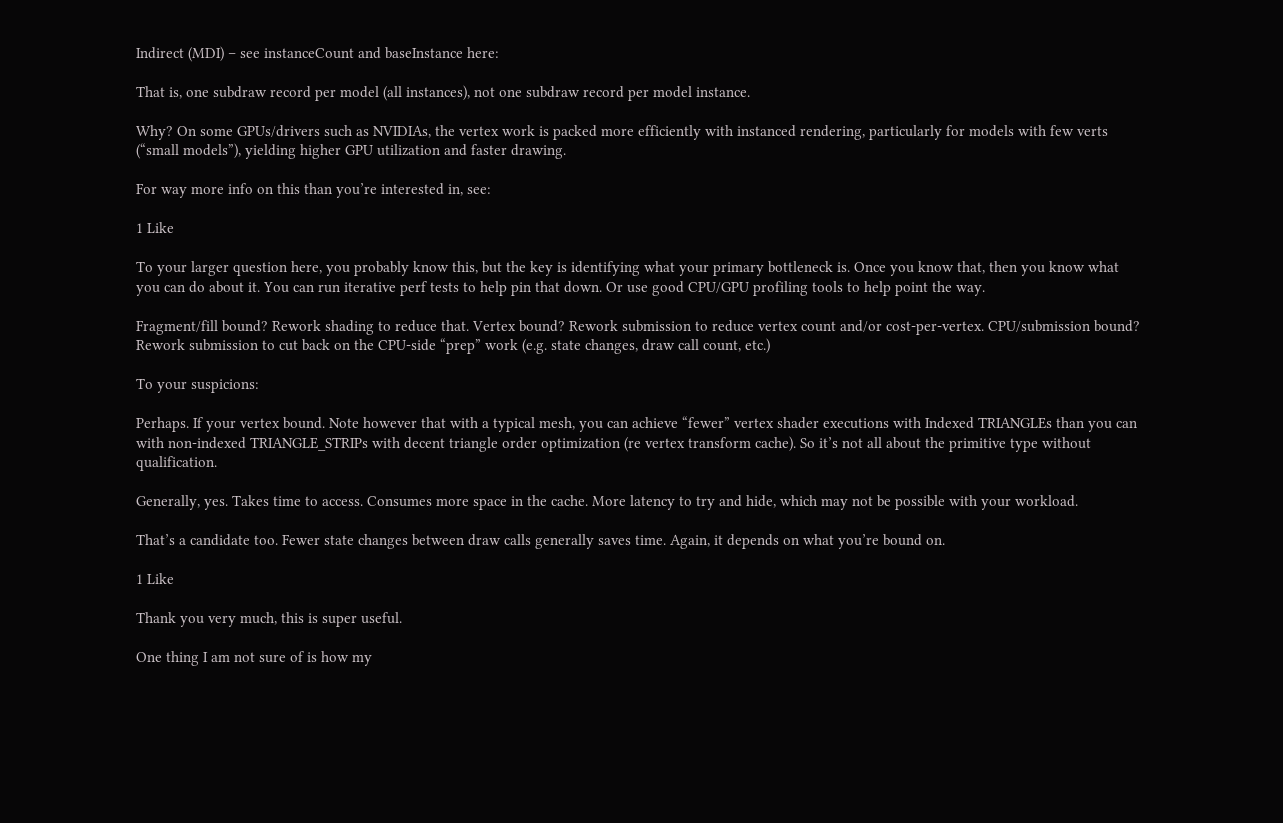Indirect (MDI) – see instanceCount and baseInstance here:

That is, one subdraw record per model (all instances), not one subdraw record per model instance.

Why? On some GPUs/drivers such as NVIDIAs, the vertex work is packed more efficiently with instanced rendering, particularly for models with few verts (“small models”), yielding higher GPU utilization and faster drawing.

For way more info on this than you’re interested in, see:

1 Like

To your larger question here, you probably know this, but the key is identifying what your primary bottleneck is. Once you know that, then you know what you can do about it. You can run iterative perf tests to help pin that down. Or use good CPU/GPU profiling tools to help point the way.

Fragment/fill bound? Rework shading to reduce that. Vertex bound? Rework submission to reduce vertex count and/or cost-per-vertex. CPU/submission bound? Rework submission to cut back on the CPU-side “prep” work (e.g. state changes, draw call count, etc.)

To your suspicions:

Perhaps. If your vertex bound. Note however that with a typical mesh, you can achieve “fewer” vertex shader executions with Indexed TRIANGLEs than you can with non-indexed TRIANGLE_STRIPs with decent triangle order optimization (re vertex transform cache). So it’s not all about the primitive type without qualification.

Generally, yes. Takes time to access. Consumes more space in the cache. More latency to try and hide, which may not be possible with your workload.

That’s a candidate too. Fewer state changes between draw calls generally saves time. Again, it depends on what you’re bound on.

1 Like

Thank you very much, this is super useful.

One thing I am not sure of is how my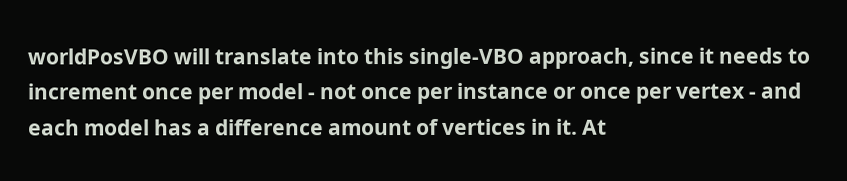worldPosVBO will translate into this single-VBO approach, since it needs to increment once per model - not once per instance or once per vertex - and each model has a difference amount of vertices in it. At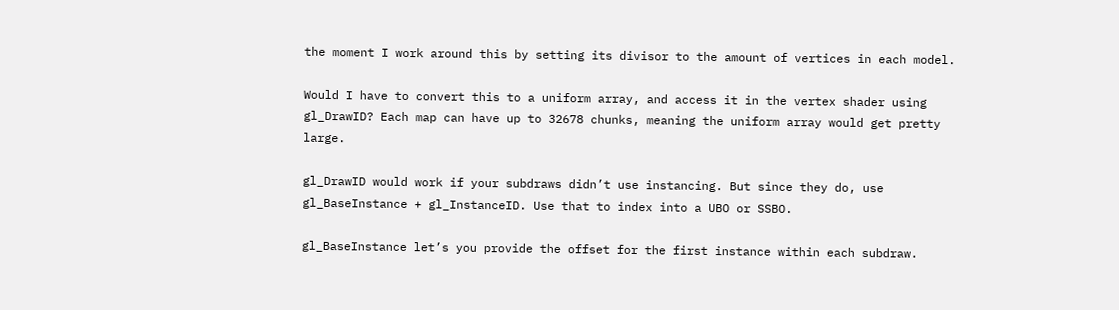the moment I work around this by setting its divisor to the amount of vertices in each model.

Would I have to convert this to a uniform array, and access it in the vertex shader using gl_DrawID? Each map can have up to 32678 chunks, meaning the uniform array would get pretty large.

gl_DrawID would work if your subdraws didn’t use instancing. But since they do, use gl_BaseInstance + gl_InstanceID. Use that to index into a UBO or SSBO.

gl_BaseInstance let’s you provide the offset for the first instance within each subdraw.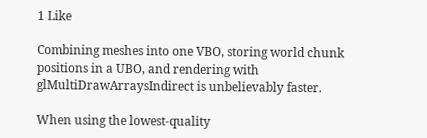1 Like

Combining meshes into one VBO, storing world chunk positions in a UBO, and rendering with glMultiDrawArraysIndirect is unbelievably faster.

When using the lowest-quality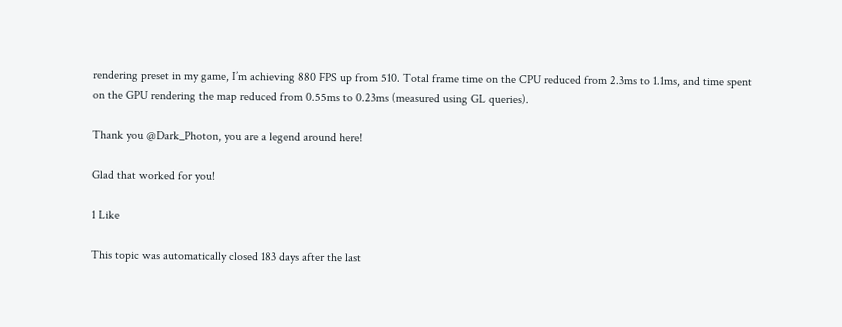rendering preset in my game, I’m achieving 880 FPS up from 510. Total frame time on the CPU reduced from 2.3ms to 1.1ms, and time spent on the GPU rendering the map reduced from 0.55ms to 0.23ms (measured using GL queries).

Thank you @Dark_Photon, you are a legend around here!

Glad that worked for you!

1 Like

This topic was automatically closed 183 days after the last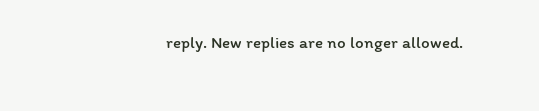reply. New replies are no longer allowed.